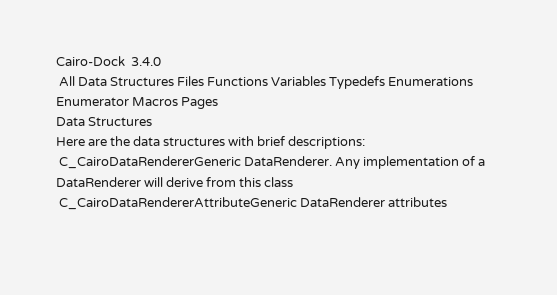Cairo-Dock  3.4.0
 All Data Structures Files Functions Variables Typedefs Enumerations Enumerator Macros Pages
Data Structures
Here are the data structures with brief descriptions:
 C_CairoDataRendererGeneric DataRenderer. Any implementation of a DataRenderer will derive from this class
 C_CairoDataRendererAttributeGeneric DataRenderer attributes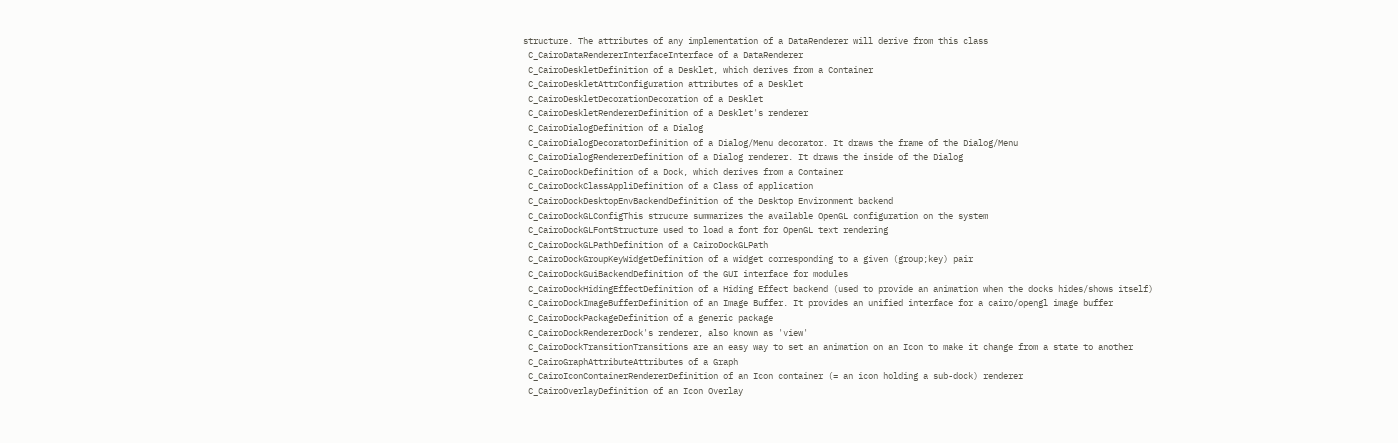structure. The attributes of any implementation of a DataRenderer will derive from this class
 C_CairoDataRendererInterfaceInterface of a DataRenderer
 C_CairoDeskletDefinition of a Desklet, which derives from a Container
 C_CairoDeskletAttrConfiguration attributes of a Desklet
 C_CairoDeskletDecorationDecoration of a Desklet
 C_CairoDeskletRendererDefinition of a Desklet's renderer
 C_CairoDialogDefinition of a Dialog
 C_CairoDialogDecoratorDefinition of a Dialog/Menu decorator. It draws the frame of the Dialog/Menu
 C_CairoDialogRendererDefinition of a Dialog renderer. It draws the inside of the Dialog
 C_CairoDockDefinition of a Dock, which derives from a Container
 C_CairoDockClassAppliDefinition of a Class of application
 C_CairoDockDesktopEnvBackendDefinition of the Desktop Environment backend
 C_CairoDockGLConfigThis strucure summarizes the available OpenGL configuration on the system
 C_CairoDockGLFontStructure used to load a font for OpenGL text rendering
 C_CairoDockGLPathDefinition of a CairoDockGLPath
 C_CairoDockGroupKeyWidgetDefinition of a widget corresponding to a given (group;key) pair
 C_CairoDockGuiBackendDefinition of the GUI interface for modules
 C_CairoDockHidingEffectDefinition of a Hiding Effect backend (used to provide an animation when the docks hides/shows itself)
 C_CairoDockImageBufferDefinition of an Image Buffer. It provides an unified interface for a cairo/opengl image buffer
 C_CairoDockPackageDefinition of a generic package
 C_CairoDockRendererDock's renderer, also known as 'view'
 C_CairoDockTransitionTransitions are an easy way to set an animation on an Icon to make it change from a state to another
 C_CairoGraphAttributeAttributes of a Graph
 C_CairoIconContainerRendererDefinition of an Icon container (= an icon holding a sub-dock) renderer
 C_CairoOverlayDefinition of an Icon Overlay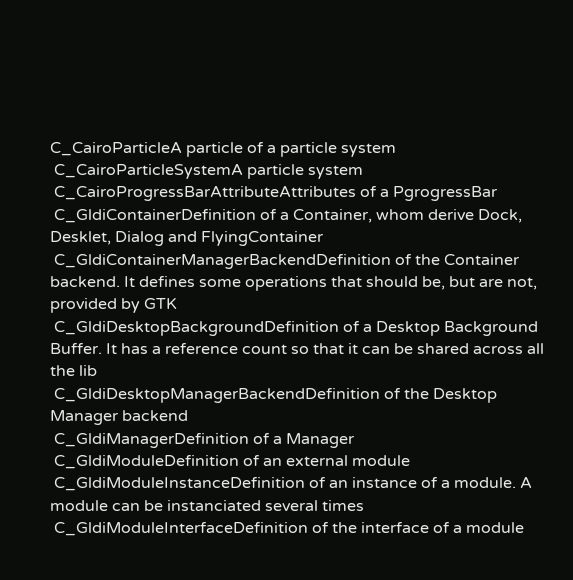C_CairoParticleA particle of a particle system
 C_CairoParticleSystemA particle system
 C_CairoProgressBarAttributeAttributes of a PgrogressBar
 C_GldiContainerDefinition of a Container, whom derive Dock, Desklet, Dialog and FlyingContainer
 C_GldiContainerManagerBackendDefinition of the Container backend. It defines some operations that should be, but are not, provided by GTK
 C_GldiDesktopBackgroundDefinition of a Desktop Background Buffer. It has a reference count so that it can be shared across all the lib
 C_GldiDesktopManagerBackendDefinition of the Desktop Manager backend
 C_GldiManagerDefinition of a Manager
 C_GldiModuleDefinition of an external module
 C_GldiModuleInstanceDefinition of an instance of a module. A module can be instanciated several times
 C_GldiModuleInterfaceDefinition of the interface of a module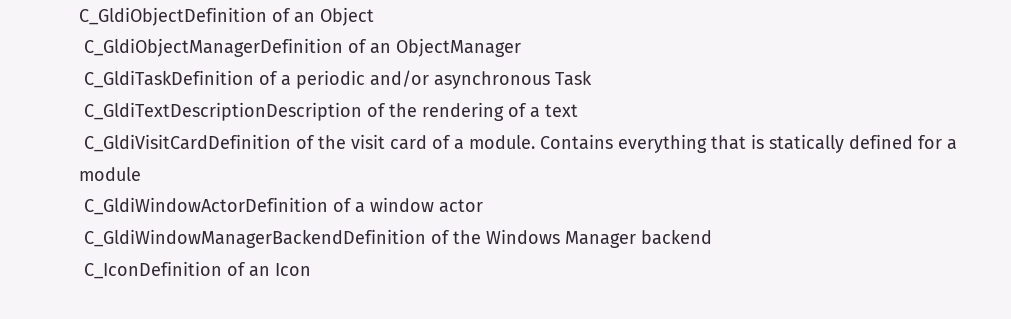C_GldiObjectDefinition of an Object
 C_GldiObjectManagerDefinition of an ObjectManager
 C_GldiTaskDefinition of a periodic and/or asynchronous Task
 C_GldiTextDescriptionDescription of the rendering of a text
 C_GldiVisitCardDefinition of the visit card of a module. Contains everything that is statically defined for a module
 C_GldiWindowActorDefinition of a window actor
 C_GldiWindowManagerBackendDefinition of the Windows Manager backend
 C_IconDefinition of an Icon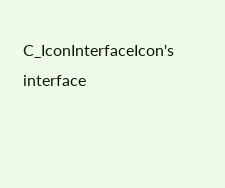C_IconInterfaceIcon's interface